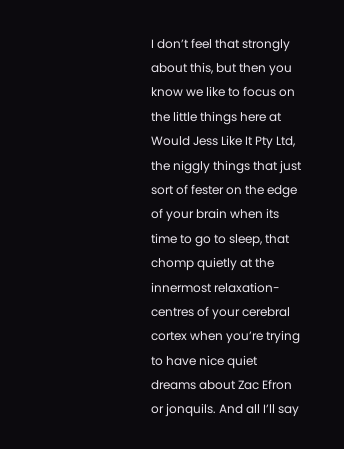I don’t feel that strongly about this, but then you know we like to focus on the little things here at Would Jess Like It Pty Ltd, the niggly things that just sort of fester on the edge of your brain when its time to go to sleep, that chomp quietly at the innermost relaxation-centres of your cerebral cortex when you’re trying to have nice quiet dreams about Zac Efron or jonquils. And all I’ll say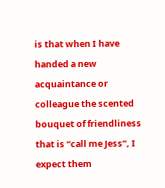is that when I have handed a new acquaintance or colleague the scented bouquet of friendliness that is “call me Jess”, I expect them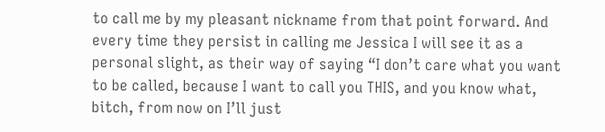to call me by my pleasant nickname from that point forward. And every time they persist in calling me Jessica I will see it as a personal slight, as their way of saying “I don’t care what you want to be called, because I want to call you THIS, and you know what, bitch, from now on I’ll just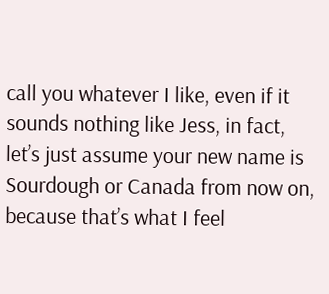call you whatever I like, even if it sounds nothing like Jess, in fact, let’s just assume your new name is Sourdough or Canada from now on, because that’s what I feel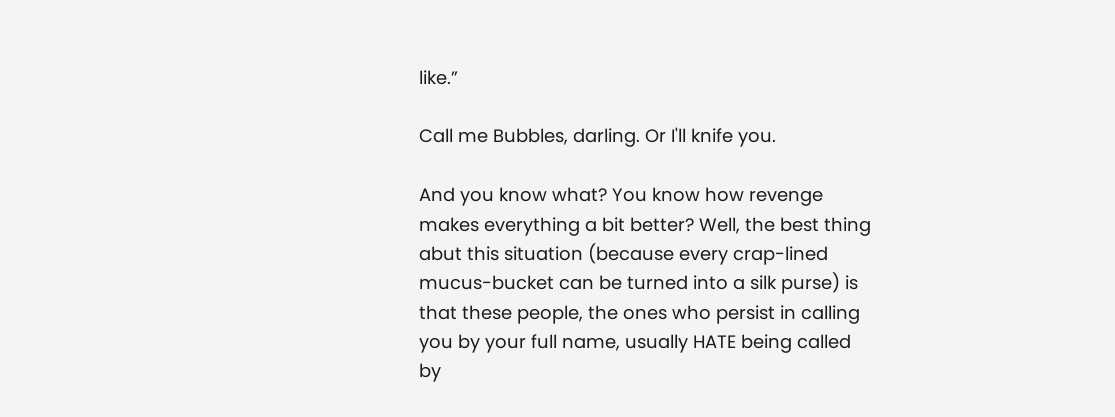like.”

Call me Bubbles, darling. Or I'll knife you.

And you know what? You know how revenge makes everything a bit better? Well, the best thing abut this situation (because every crap-lined mucus-bucket can be turned into a silk purse) is that these people, the ones who persist in calling you by your full name, usually HATE being called by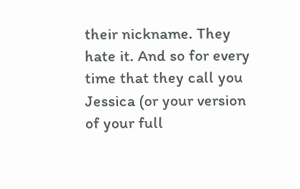their nickname. They hate it. And so for every time that they call you Jessica (or your version of your full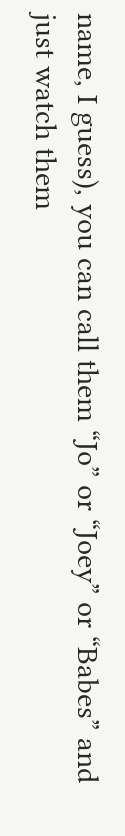name, I guess), you can call them “Jo” or “Joey” or “Babes” and just watch them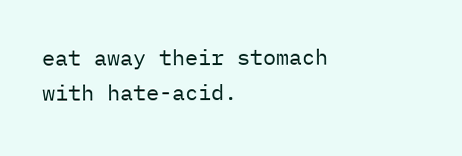eat away their stomach with hate-acid.